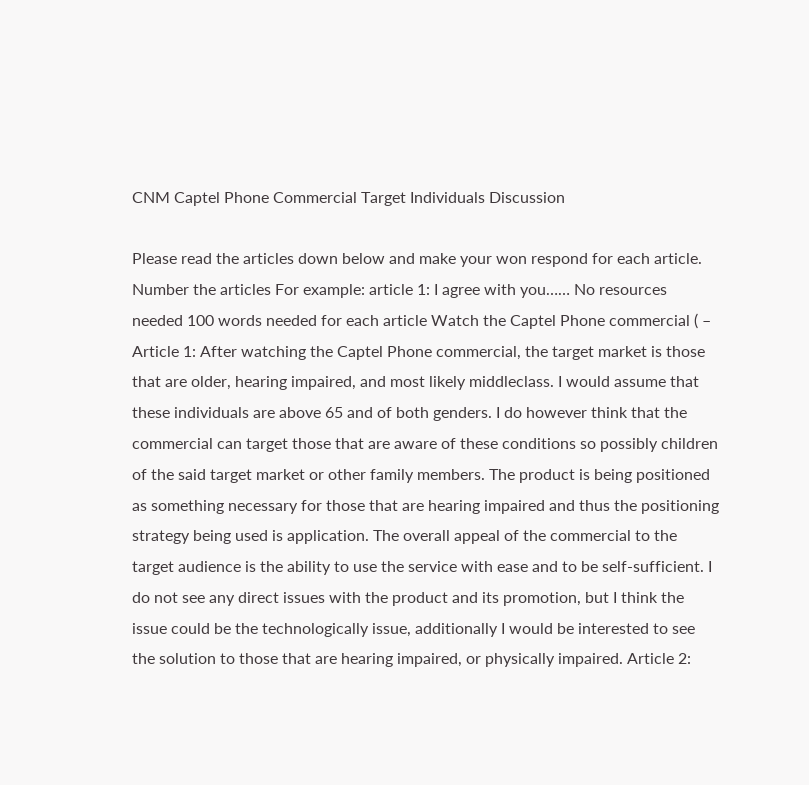CNM Captel Phone Commercial Target Individuals Discussion

Please read the articles down below and make your won respond for each article. Number the articles For example: article 1: I agree with you…… No resources needed 100 words needed for each article Watch the Captel Phone commercial ( – Article 1: After watching the Captel Phone commercial, the target market is those that are older, hearing impaired, and most likely middleclass. I would assume that these individuals are above 65 and of both genders. I do however think that the commercial can target those that are aware of these conditions so possibly children of the said target market or other family members. The product is being positioned as something necessary for those that are hearing impaired and thus the positioning strategy being used is application. The overall appeal of the commercial to the target audience is the ability to use the service with ease and to be self-sufficient. I do not see any direct issues with the product and its promotion, but I think the issue could be the technologically issue, additionally I would be interested to see the solution to those that are hearing impaired, or physically impaired. Article 2: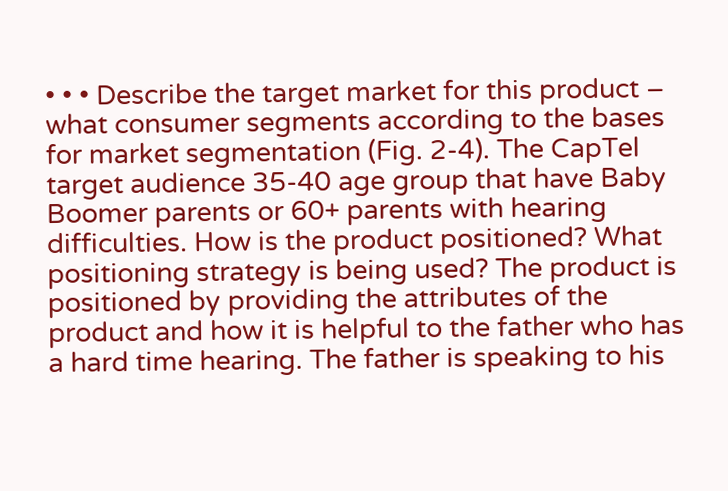• • • Describe the target market for this product – what consumer segments according to the bases for market segmentation (Fig. 2-4). The CapTel target audience 35-40 age group that have Baby Boomer parents or 60+ parents with hearing difficulties. How is the product positioned? What positioning strategy is being used? The product is positioned by providing the attributes of the product and how it is helpful to the father who has a hard time hearing. The father is speaking to his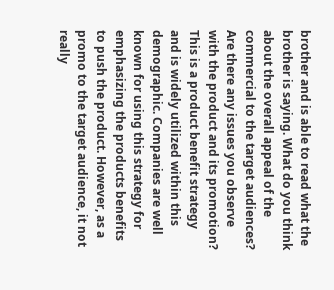brother and is able to read what the brother is saying. What do you think about the overall appeal of the commercial to the target audiences? Are there any issues you observe with the product and its promotion? This is a product benefit strategy and is widely utilized within this demographic. Companies are well known for using this strategy for emphasizing the products benefits to push the product. However, as a promo to the target audience, it not really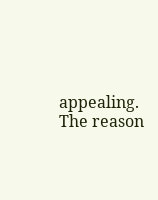appealing. The reason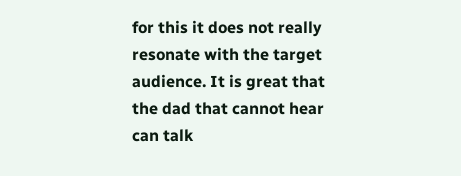for this it does not really resonate with the target audience. It is great that the dad that cannot hear can talk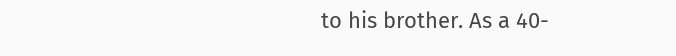to his brother. As a 40-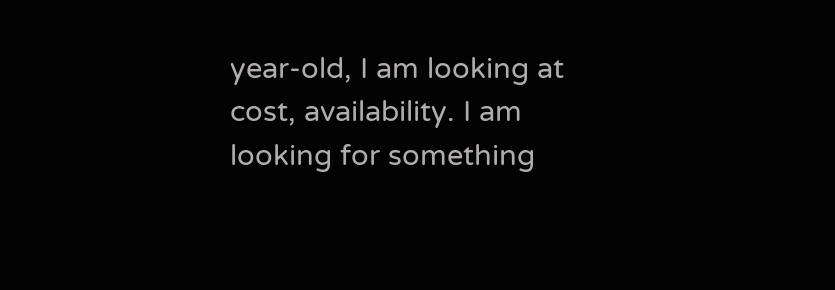year-old, I am looking at cost, availability. I am looking for something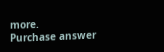more.
Purchase answer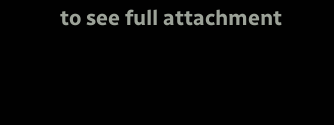to see full attachment